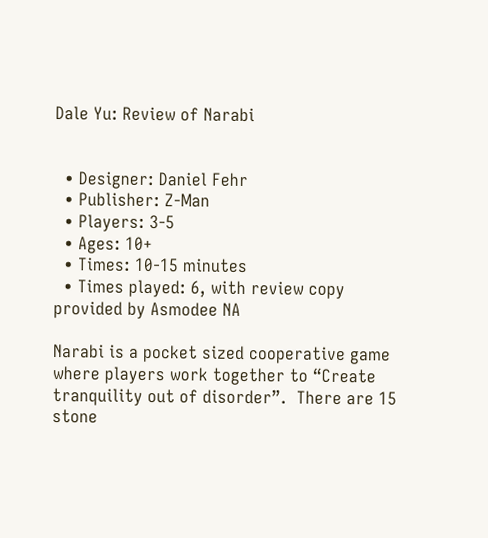Dale Yu: Review of Narabi


  • Designer: Daniel Fehr
  • Publisher: Z-Man
  • Players: 3-5
  • Ages: 10+
  • Times: 10-15 minutes
  • Times played: 6, with review copy provided by Asmodee NA

Narabi is a pocket sized cooperative game where players work together to “Create tranquility out of disorder”.  There are 15 stone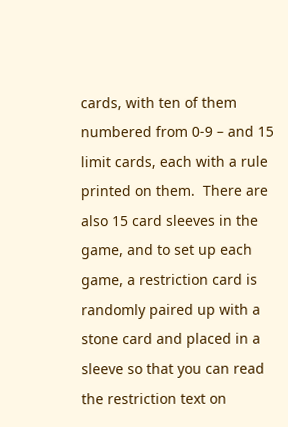cards, with ten of them numbered from 0-9 – and 15 limit cards, each with a rule printed on them.  There are also 15 card sleeves in the game, and to set up each game, a restriction card is randomly paired up with a stone card and placed in a sleeve so that you can read the restriction text on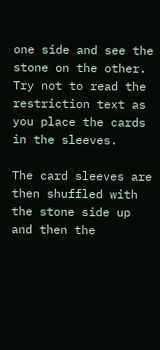one side and see the stone on the other.  Try not to read the restriction text as you place the cards in the sleeves.

The card sleeves are then shuffled with the stone side up and then the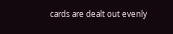cards are dealt out evenly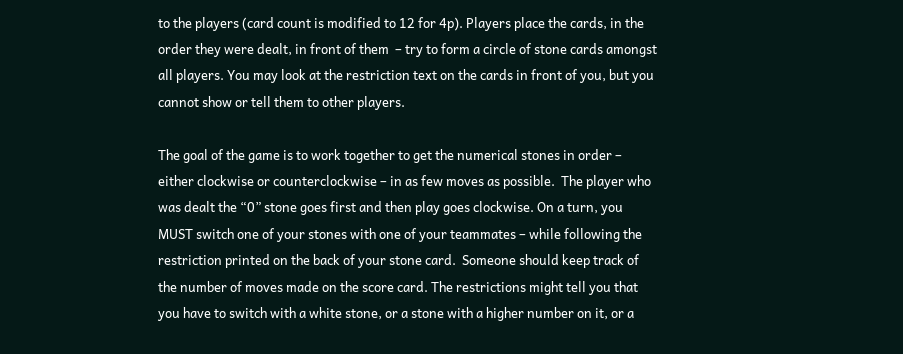to the players (card count is modified to 12 for 4p). Players place the cards, in the order they were dealt, in front of them  – try to form a circle of stone cards amongst all players. You may look at the restriction text on the cards in front of you, but you cannot show or tell them to other players.

The goal of the game is to work together to get the numerical stones in order – either clockwise or counterclockwise – in as few moves as possible.  The player who was dealt the “0” stone goes first and then play goes clockwise. On a turn, you MUST switch one of your stones with one of your teammates – while following the restriction printed on the back of your stone card.  Someone should keep track of the number of moves made on the score card. The restrictions might tell you that you have to switch with a white stone, or a stone with a higher number on it, or a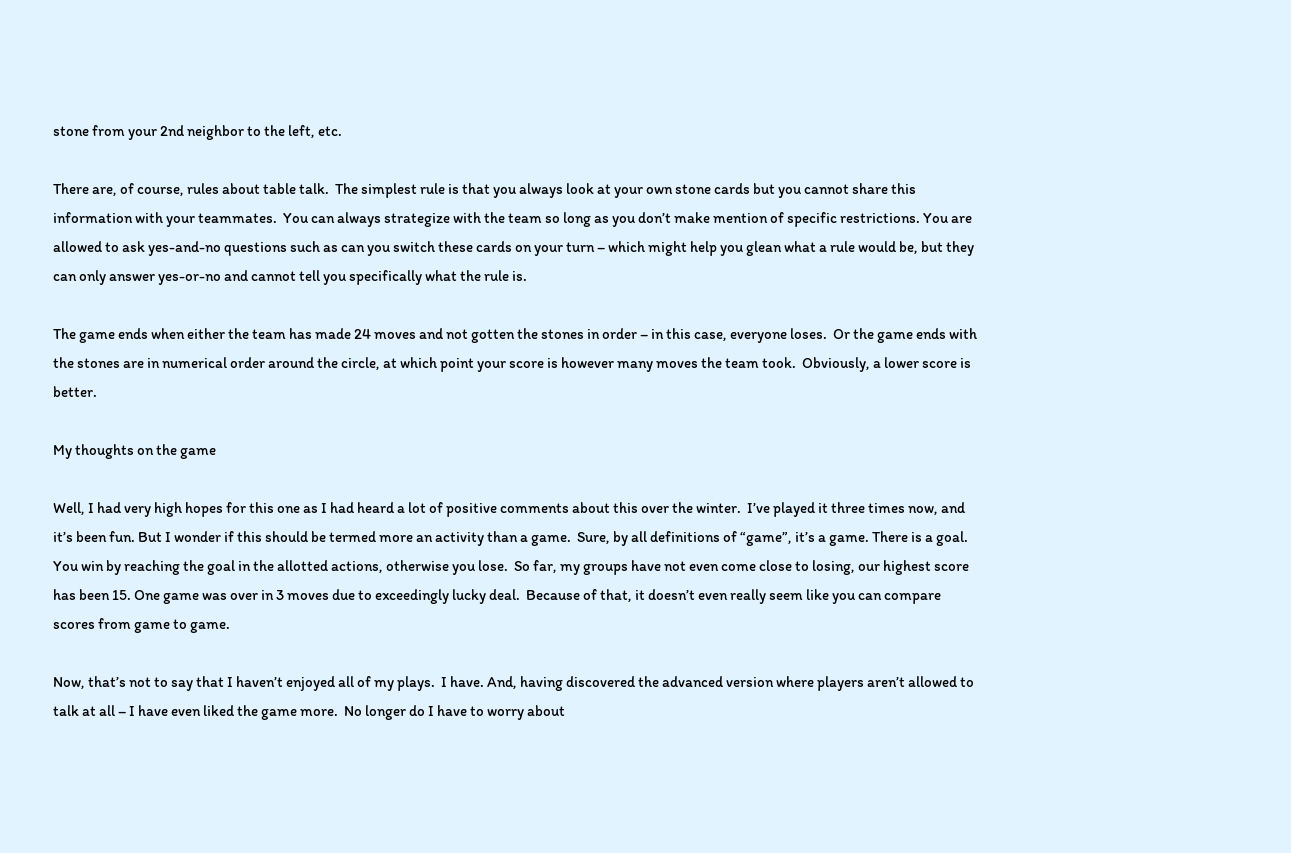stone from your 2nd neighbor to the left, etc.

There are, of course, rules about table talk.  The simplest rule is that you always look at your own stone cards but you cannot share this information with your teammates.  You can always strategize with the team so long as you don’t make mention of specific restrictions. You are allowed to ask yes-and-no questions such as can you switch these cards on your turn – which might help you glean what a rule would be, but they can only answer yes-or-no and cannot tell you specifically what the rule is.

The game ends when either the team has made 24 moves and not gotten the stones in order – in this case, everyone loses.  Or the game ends with the stones are in numerical order around the circle, at which point your score is however many moves the team took.  Obviously, a lower score is better.

My thoughts on the game

Well, I had very high hopes for this one as I had heard a lot of positive comments about this over the winter.  I’ve played it three times now, and it’s been fun. But I wonder if this should be termed more an activity than a game.  Sure, by all definitions of “game”, it’s a game. There is a goal. You win by reaching the goal in the allotted actions, otherwise you lose.  So far, my groups have not even come close to losing, our highest score has been 15. One game was over in 3 moves due to exceedingly lucky deal.  Because of that, it doesn’t even really seem like you can compare scores from game to game.

Now, that’s not to say that I haven’t enjoyed all of my plays.  I have. And, having discovered the advanced version where players aren’t allowed to talk at all – I have even liked the game more.  No longer do I have to worry about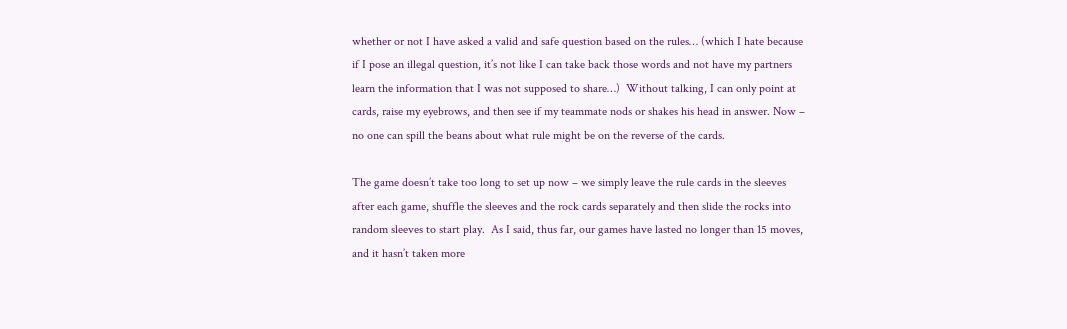whether or not I have asked a valid and safe question based on the rules… (which I hate because if I pose an illegal question, it’s not like I can take back those words and not have my partners learn the information that I was not supposed to share…)  Without talking, I can only point at cards, raise my eyebrows, and then see if my teammate nods or shakes his head in answer. Now – no one can spill the beans about what rule might be on the reverse of the cards.

The game doesn’t take too long to set up now – we simply leave the rule cards in the sleeves after each game, shuffle the sleeves and the rock cards separately and then slide the rocks into random sleeves to start play.  As I said, thus far, our games have lasted no longer than 15 moves, and it hasn’t taken more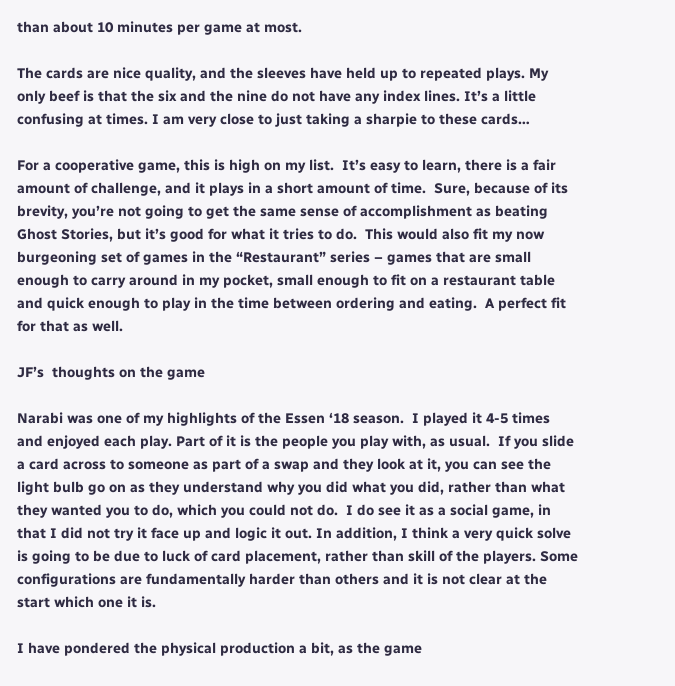than about 10 minutes per game at most.

The cards are nice quality, and the sleeves have held up to repeated plays. My only beef is that the six and the nine do not have any index lines. It’s a little confusing at times. I am very close to just taking a sharpie to these cards…

For a cooperative game, this is high on my list.  It’s easy to learn, there is a fair amount of challenge, and it plays in a short amount of time.  Sure, because of its brevity, you’re not going to get the same sense of accomplishment as beating Ghost Stories, but it’s good for what it tries to do.  This would also fit my now burgeoning set of games in the “Restaurant” series – games that are small enough to carry around in my pocket, small enough to fit on a restaurant table and quick enough to play in the time between ordering and eating.  A perfect fit for that as well.

JF’s  thoughts on the game

Narabi was one of my highlights of the Essen ‘18 season.  I played it 4-5 times and enjoyed each play. Part of it is the people you play with, as usual.  If you slide a card across to someone as part of a swap and they look at it, you can see the light bulb go on as they understand why you did what you did, rather than what they wanted you to do, which you could not do.  I do see it as a social game, in that I did not try it face up and logic it out. In addition, I think a very quick solve is going to be due to luck of card placement, rather than skill of the players. Some configurations are fundamentally harder than others and it is not clear at the start which one it is.

I have pondered the physical production a bit, as the game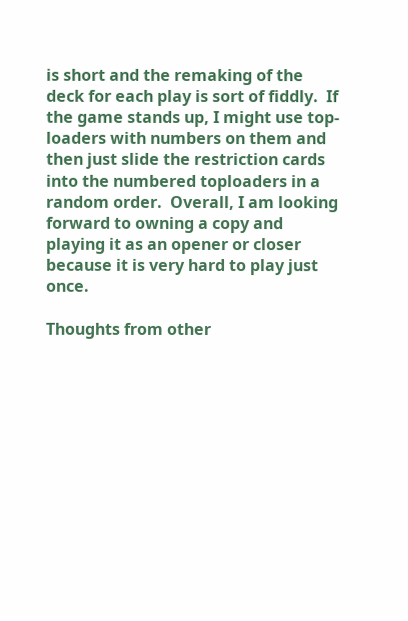is short and the remaking of the deck for each play is sort of fiddly.  If the game stands up, I might use top-loaders with numbers on them and then just slide the restriction cards into the numbered toploaders in a random order.  Overall, I am looking forward to owning a copy and playing it as an opener or closer because it is very hard to play just once.

Thoughts from other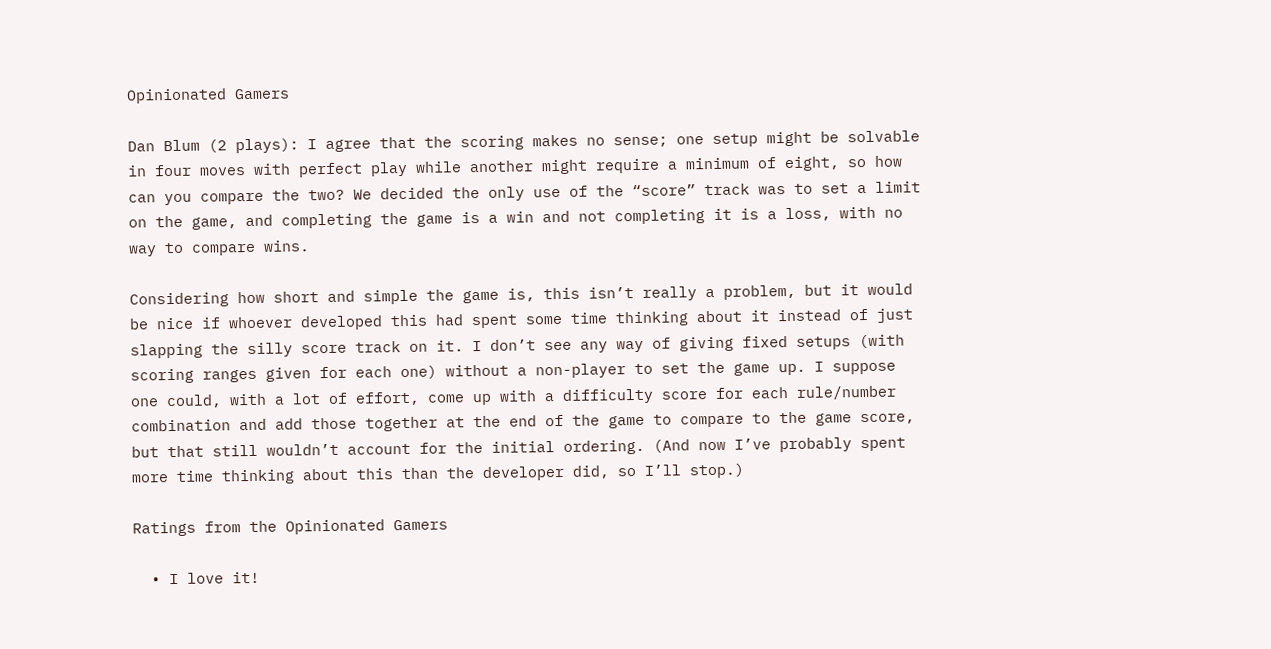Opinionated Gamers

Dan Blum (2 plays): I agree that the scoring makes no sense; one setup might be solvable in four moves with perfect play while another might require a minimum of eight, so how can you compare the two? We decided the only use of the “score” track was to set a limit on the game, and completing the game is a win and not completing it is a loss, with no way to compare wins.

Considering how short and simple the game is, this isn’t really a problem, but it would be nice if whoever developed this had spent some time thinking about it instead of just slapping the silly score track on it. I don’t see any way of giving fixed setups (with scoring ranges given for each one) without a non-player to set the game up. I suppose one could, with a lot of effort, come up with a difficulty score for each rule/number combination and add those together at the end of the game to compare to the game score, but that still wouldn’t account for the initial ordering. (And now I’ve probably spent more time thinking about this than the developer did, so I’ll stop.)

Ratings from the Opinionated Gamers

  • I love it!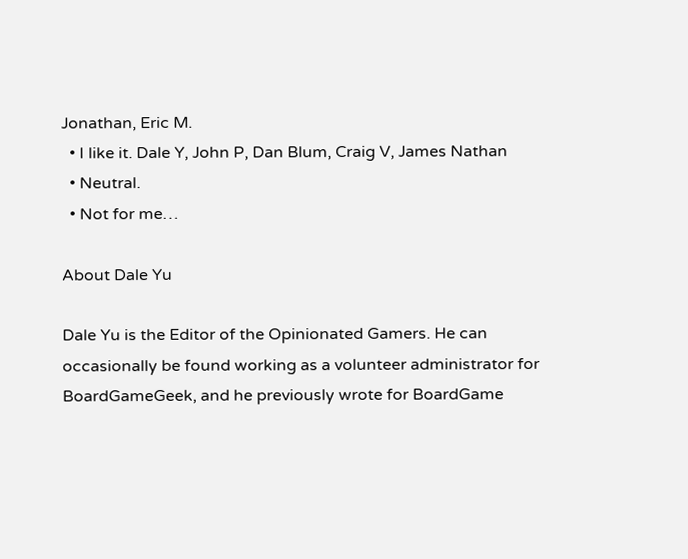Jonathan, Eric M.
  • I like it. Dale Y, John P, Dan Blum, Craig V, James Nathan
  • Neutral.
  • Not for me…

About Dale Yu

Dale Yu is the Editor of the Opinionated Gamers. He can occasionally be found working as a volunteer administrator for BoardGameGeek, and he previously wrote for BoardGame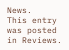News.
This entry was posted in Reviews.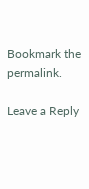Bookmark the permalink.

Leave a Reply